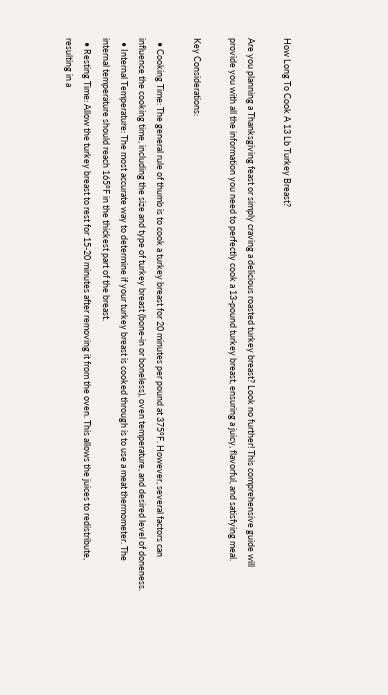How Long To Cook A 13 Lb Turkey Breast?

Are you planning a Thanksgiving feast or simply craving a delicious roasted turkey breast? Look no further! This comprehensive guide will provide you with all the information you need to perfectly cook a 13-pound turkey breast, ensuring a juicy, flavorful, and satisfying meal.

Key Considerations:

  • Cooking Time: The general rule of thumb is to cook a turkey breast for 20 minutes per pound at 375°F. However, several factors can influence the cooking time, including the size and type of turkey breast (bone-in or boneless), oven temperature, and desired level of doneness.
  • Internal Temperature: The most accurate way to determine if your turkey breast is cooked through is to use a meat thermometer. The internal temperature should reach 165°F in the thickest part of the breast.
  • Resting Time: Allow the turkey breast to rest for 15-20 minutes after removing it from the oven. This allows the juices to redistribute, resulting in a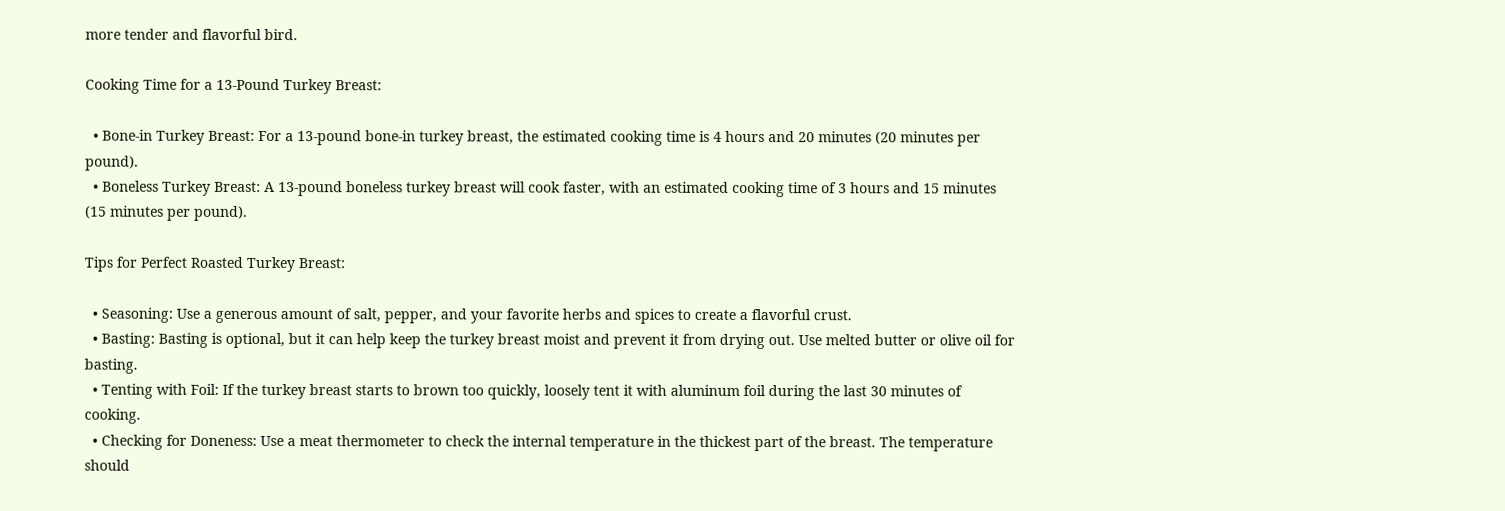more tender and flavorful bird.

Cooking Time for a 13-Pound Turkey Breast:

  • Bone-in Turkey Breast: For a 13-pound bone-in turkey breast, the estimated cooking time is 4 hours and 20 minutes (20 minutes per pound).
  • Boneless Turkey Breast: A 13-pound boneless turkey breast will cook faster, with an estimated cooking time of 3 hours and 15 minutes (15 minutes per pound).

Tips for Perfect Roasted Turkey Breast:

  • Seasoning: Use a generous amount of salt, pepper, and your favorite herbs and spices to create a flavorful crust.
  • Basting: Basting is optional, but it can help keep the turkey breast moist and prevent it from drying out. Use melted butter or olive oil for basting.
  • Tenting with Foil: If the turkey breast starts to brown too quickly, loosely tent it with aluminum foil during the last 30 minutes of cooking.
  • Checking for Doneness: Use a meat thermometer to check the internal temperature in the thickest part of the breast. The temperature should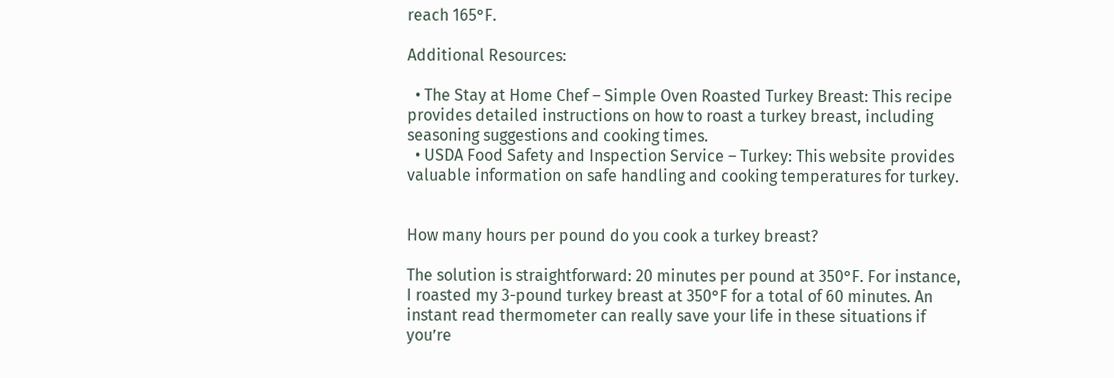reach 165°F.

Additional Resources:

  • The Stay at Home Chef – Simple Oven Roasted Turkey Breast: This recipe provides detailed instructions on how to roast a turkey breast, including seasoning suggestions and cooking times.
  • USDA Food Safety and Inspection Service – Turkey: This website provides valuable information on safe handling and cooking temperatures for turkey.


How many hours per pound do you cook a turkey breast?

The solution is straightforward: 20 minutes per pound at 350°F. For instance, I roasted my 3-pound turkey breast at 350°F for a total of 60 minutes. An instant read thermometer can really save your life in these situations if you’re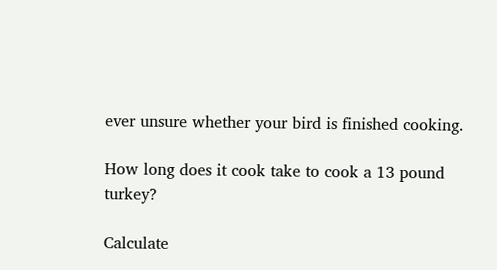ever unsure whether your bird is finished cooking.

How long does it cook take to cook a 13 pound turkey?

Calculate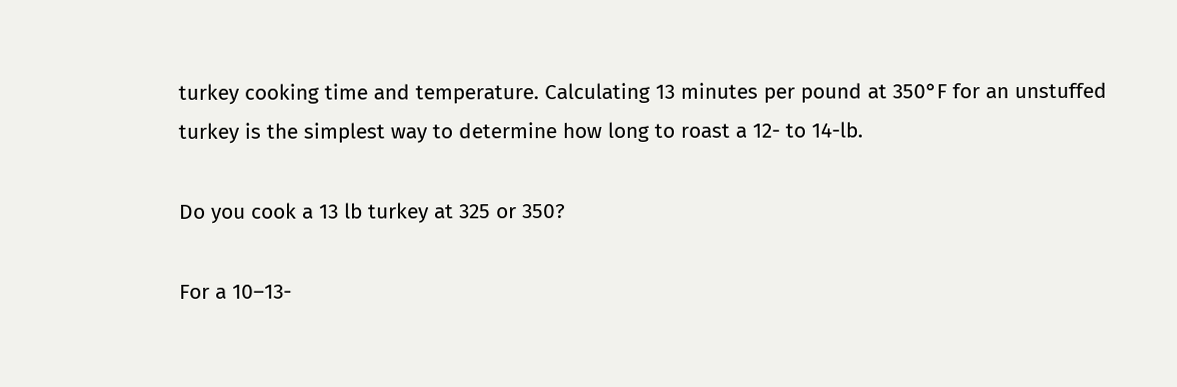turkey cooking time and temperature. Calculating 13 minutes per pound at 350°F for an unstuffed turkey is the simplest way to determine how long to roast a 12- to 14-lb.

Do you cook a 13 lb turkey at 325 or 350?

For a 10–13-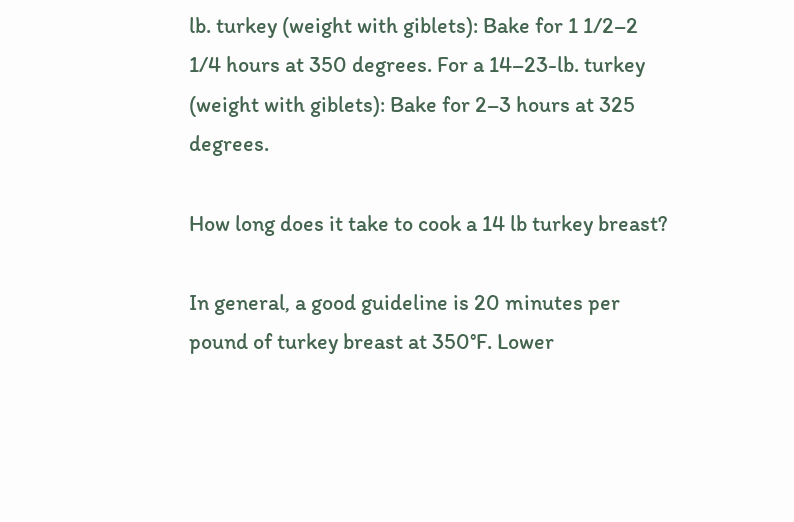lb. turkey (weight with giblets): Bake for 1 1/2–2 1/4 hours at 350 degrees. For a 14–23-lb. turkey (weight with giblets): Bake for 2–3 hours at 325 degrees.

How long does it take to cook a 14 lb turkey breast?

In general, a good guideline is 20 minutes per pound of turkey breast at 350°F. Lower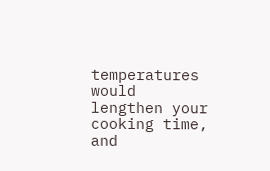temperatures would lengthen your cooking time, and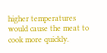higher temperatures would cause the meat to cook more quickly.